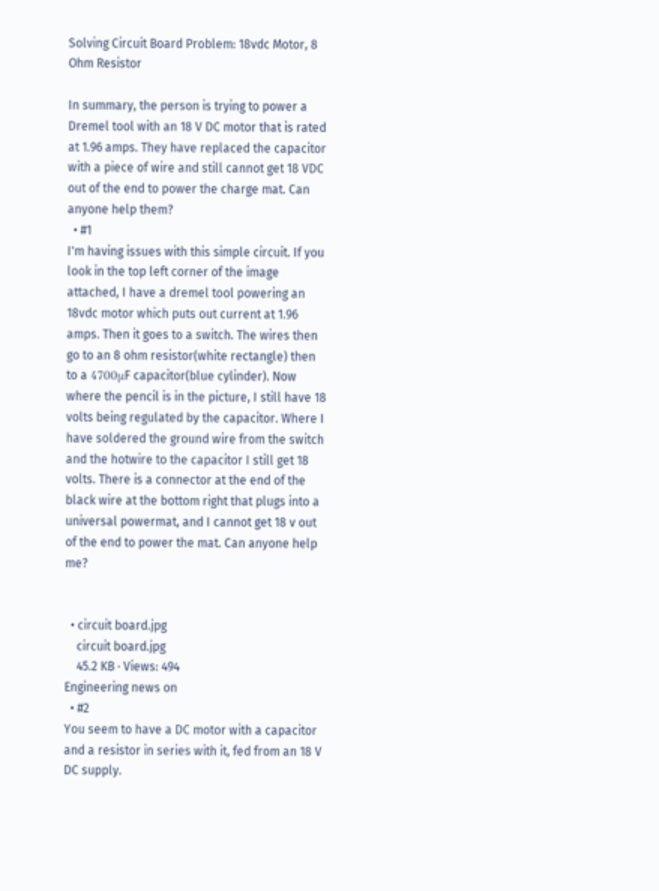Solving Circuit Board Problem: 18vdc Motor, 8 Ohm Resistor

In summary, the person is trying to power a Dremel tool with an 18 V DC motor that is rated at 1.96 amps. They have replaced the capacitor with a piece of wire and still cannot get 18 VDC out of the end to power the charge mat. Can anyone help them?
  • #1
I'm having issues with this simple circuit. If you look in the top left corner of the image attached, I have a dremel tool powering an 18vdc motor which puts out current at 1.96 amps. Then it goes to a switch. The wires then go to an 8 ohm resistor(white rectangle) then to a 4700μF capacitor(blue cylinder). Now where the pencil is in the picture, I still have 18 volts being regulated by the capacitor. Where I have soldered the ground wire from the switch and the hotwire to the capacitor I still get 18 volts. There is a connector at the end of the black wire at the bottom right that plugs into a universal powermat, and I cannot get 18 v out of the end to power the mat. Can anyone help me?


  • circuit board.jpg
    circuit board.jpg
    45.2 KB · Views: 494
Engineering news on
  • #2
You seem to have a DC motor with a capacitor and a resistor in series with it, fed from an 18 V DC supply.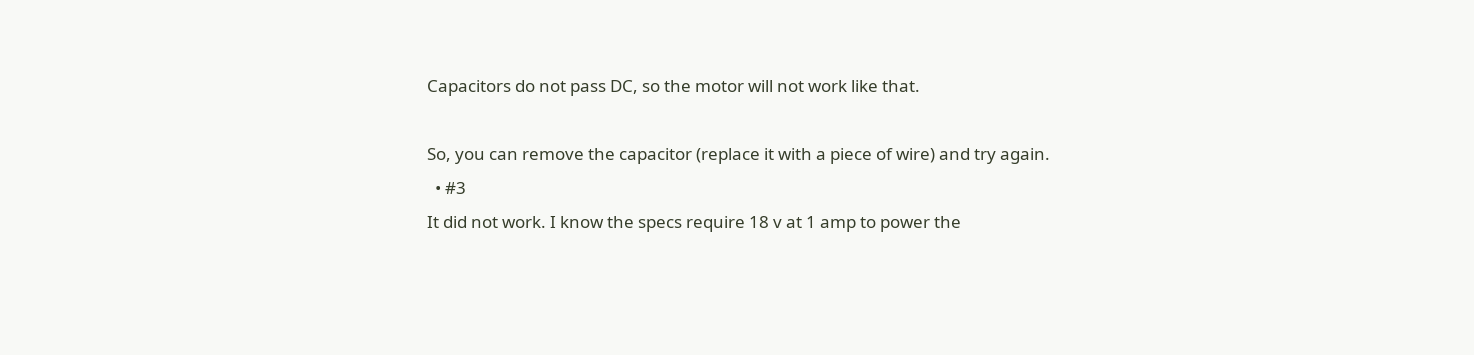Capacitors do not pass DC, so the motor will not work like that.

So, you can remove the capacitor (replace it with a piece of wire) and try again.
  • #3
It did not work. I know the specs require 18 v at 1 amp to power the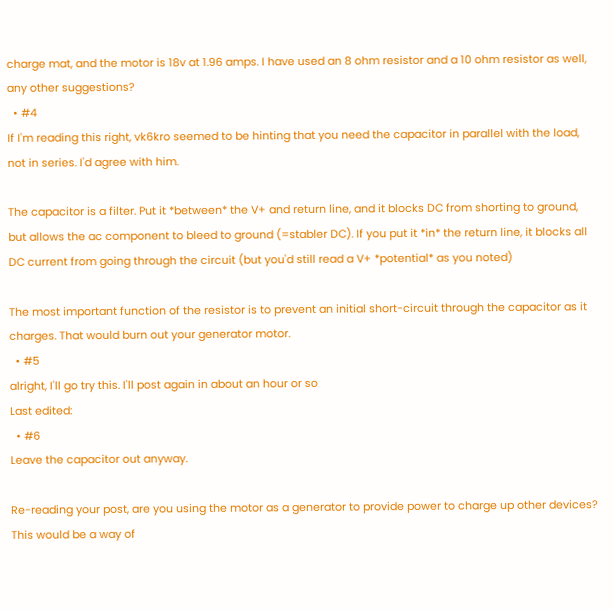charge mat, and the motor is 18v at 1.96 amps. I have used an 8 ohm resistor and a 10 ohm resistor as well, any other suggestions?
  • #4
If I'm reading this right, vk6kro seemed to be hinting that you need the capacitor in parallel with the load, not in series. I'd agree with him.

The capacitor is a filter. Put it *between* the V+ and return line, and it blocks DC from shorting to ground, but allows the ac component to bleed to ground (=stabler DC). If you put it *in* the return line, it blocks all DC current from going through the circuit (but you'd still read a V+ *potential* as you noted)

The most important function of the resistor is to prevent an initial short-circuit through the capacitor as it charges. That would burn out your generator motor.
  • #5
alright, I'll go try this. I'll post again in about an hour or so
Last edited:
  • #6
Leave the capacitor out anyway.

Re-reading your post, are you using the motor as a generator to provide power to charge up other devices?
This would be a way of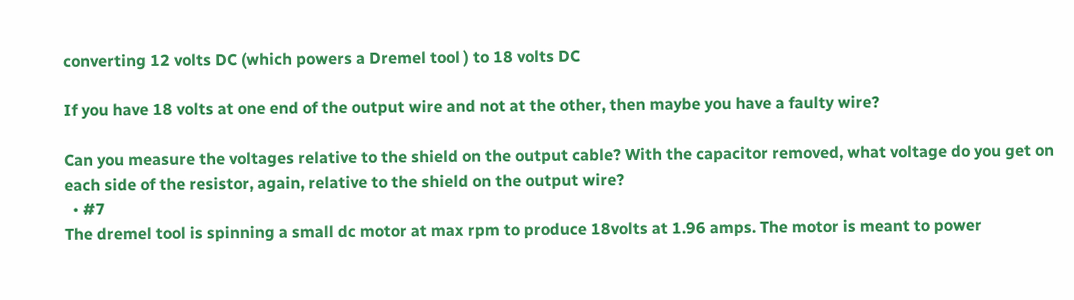converting 12 volts DC (which powers a Dremel tool ) to 18 volts DC

If you have 18 volts at one end of the output wire and not at the other, then maybe you have a faulty wire?

Can you measure the voltages relative to the shield on the output cable? With the capacitor removed, what voltage do you get on each side of the resistor, again, relative to the shield on the output wire?
  • #7
The dremel tool is spinning a small dc motor at max rpm to produce 18volts at 1.96 amps. The motor is meant to power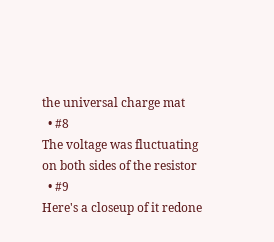the universal charge mat
  • #8
The voltage was fluctuating on both sides of the resistor
  • #9
Here's a closeup of it redone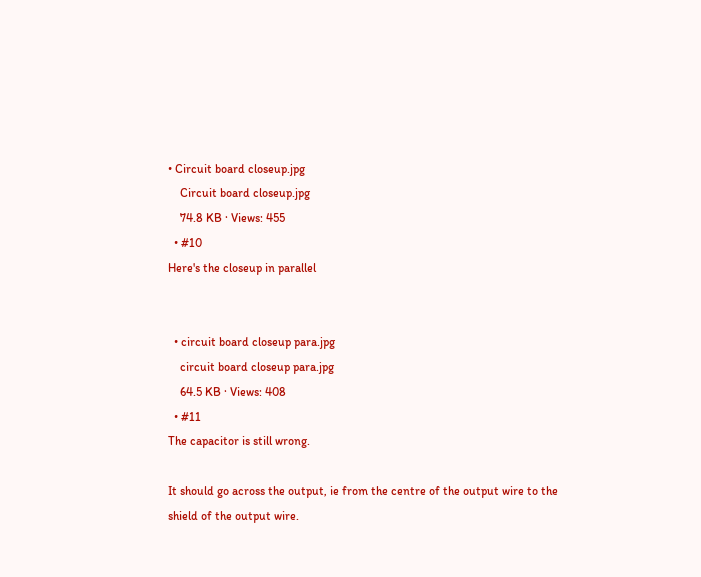• Circuit board closeup.jpg
    Circuit board closeup.jpg
    74.8 KB · Views: 455
  • #10
Here's the closeup in parallel


  • circuit board closeup para.jpg
    circuit board closeup para.jpg
    64.5 KB · Views: 408
  • #11
The capacitor is still wrong.

It should go across the output, ie from the centre of the output wire to the shield of the output wire.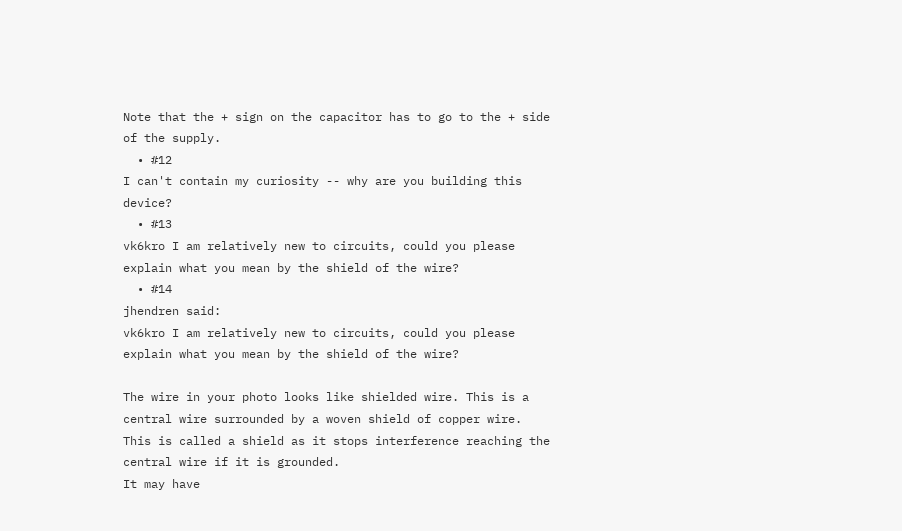Note that the + sign on the capacitor has to go to the + side of the supply.
  • #12
I can't contain my curiosity -- why are you building this device?
  • #13
vk6kro I am relatively new to circuits, could you please explain what you mean by the shield of the wire?
  • #14
jhendren said:
vk6kro I am relatively new to circuits, could you please explain what you mean by the shield of the wire?

The wire in your photo looks like shielded wire. This is a central wire surrounded by a woven shield of copper wire.
This is called a shield as it stops interference reaching the central wire if it is grounded.
It may have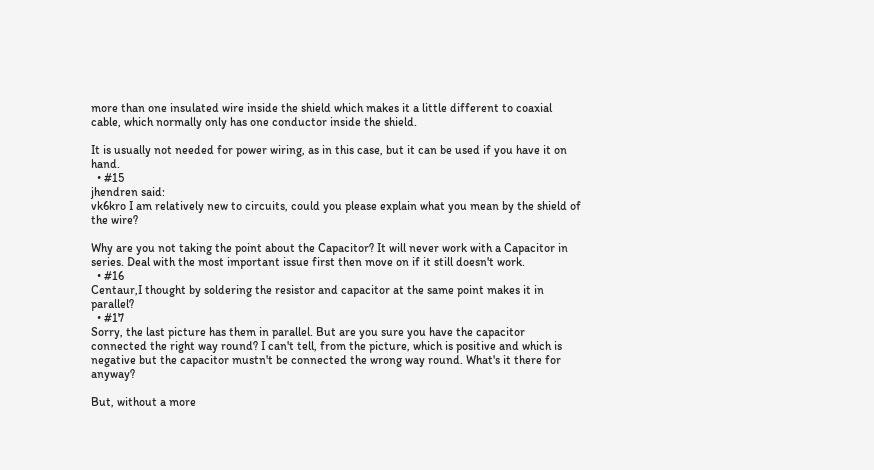more than one insulated wire inside the shield which makes it a little different to coaxial cable, which normally only has one conductor inside the shield.

It is usually not needed for power wiring, as in this case, but it can be used if you have it on hand.
  • #15
jhendren said:
vk6kro I am relatively new to circuits, could you please explain what you mean by the shield of the wire?

Why are you not taking the point about the Capacitor? It will never work with a Capacitor in series. Deal with the most important issue first then move on if it still doesn't work.
  • #16
Centaur,I thought by soldering the resistor and capacitor at the same point makes it in parallel?
  • #17
Sorry, the last picture has them in parallel. But are you sure you have the capacitor connected the right way round? I can't tell, from the picture, which is positive and which is negative but the capacitor mustn't be connected the wrong way round. What's it there for anyway?

But, without a more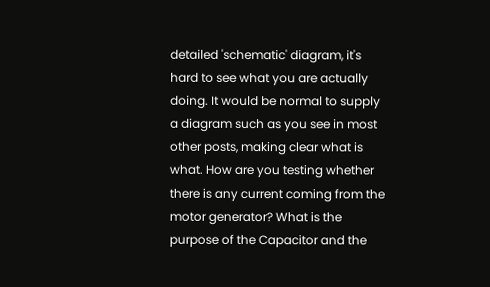detailed 'schematic' diagram, it's hard to see what you are actually doing. It would be normal to supply a diagram such as you see in most other posts, making clear what is what. How are you testing whether there is any current coming from the motor generator? What is the purpose of the Capacitor and the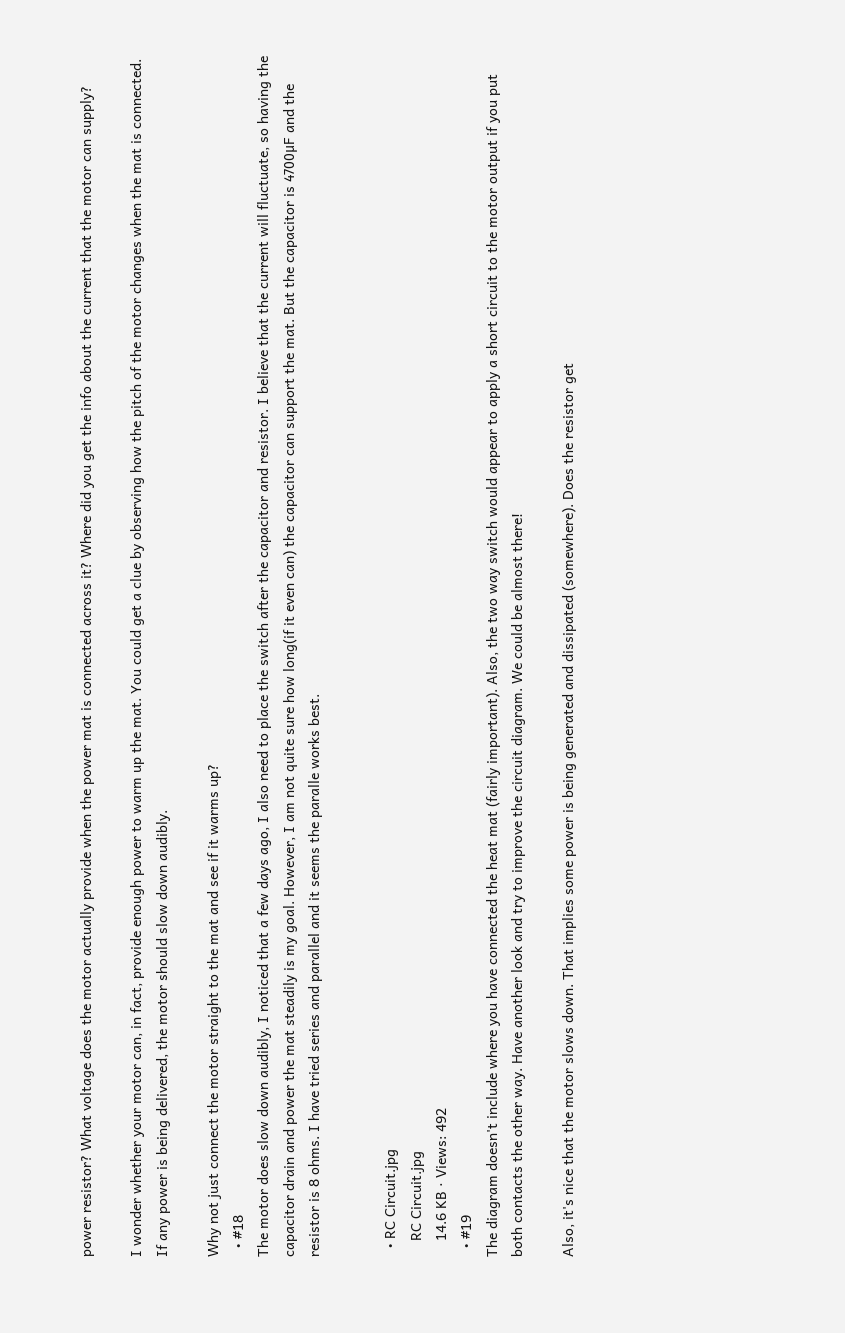power resistor? What voltage does the motor actually provide when the power mat is connected across it? Where did you get the info about the current that the motor can supply?

I wonder whether your motor can, in fact, provide enough power to warm up the mat. You could get a clue by observing how the pitch of the motor changes when the mat is connected. If any power is being delivered, the motor should slow down audibly.

Why not just connect the motor straight to the mat and see if it warms up?
  • #18
The motor does slow down audibly, I noticed that a few days ago, I also need to place the switch after the capacitor and resistor. I believe that the current will fluctuate, so having the capacitor drain and power the mat steadily is my goal. However, I am not quite sure how long(if it even can) the capacitor can support the mat. But the capacitor is 4700μF and the resistor is 8 ohms. I have tried series and parallel and it seems the paralle works best.


  • RC Circuit.jpg
    RC Circuit.jpg
    14.6 KB · Views: 492
  • #19
The diagram doesn't include where you have connected the heat mat (fairly important). Also, the two way switch would appear to apply a short circuit to the motor output if you put both contacts the other way. Have another look and try to improve the circuit diagram. We could be almost there!

Also, it's nice that the motor slows down. That implies some power is being generated and dissipated (somewhere). Does the resistor get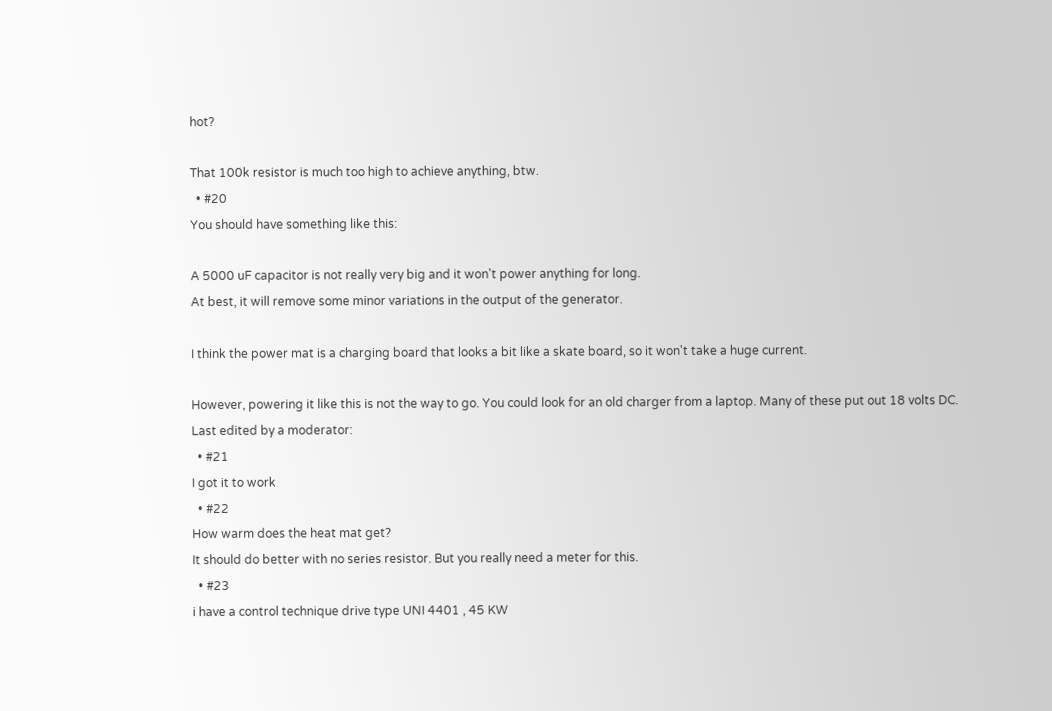hot?

That 100k resistor is much too high to achieve anything, btw.
  • #20
You should have something like this:

A 5000 uF capacitor is not really very big and it won't power anything for long.
At best, it will remove some minor variations in the output of the generator.

I think the power mat is a charging board that looks a bit like a skate board, so it won't take a huge current.

However, powering it like this is not the way to go. You could look for an old charger from a laptop. Many of these put out 18 volts DC.
Last edited by a moderator:
  • #21
I got it to work
  • #22
How warm does the heat mat get?
It should do better with no series resistor. But you really need a meter for this.
  • #23
i have a control technique drive type UNI 4401 , 45 KW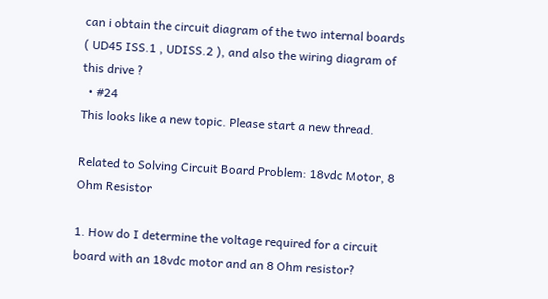can i obtain the circuit diagram of the two internal boards ( UD45 ISS.1 , UDISS.2 ), and also the wiring diagram of this drive ?
  • #24
This looks like a new topic. Please start a new thread.

Related to Solving Circuit Board Problem: 18vdc Motor, 8 Ohm Resistor

1. How do I determine the voltage required for a circuit board with an 18vdc motor and an 8 Ohm resistor?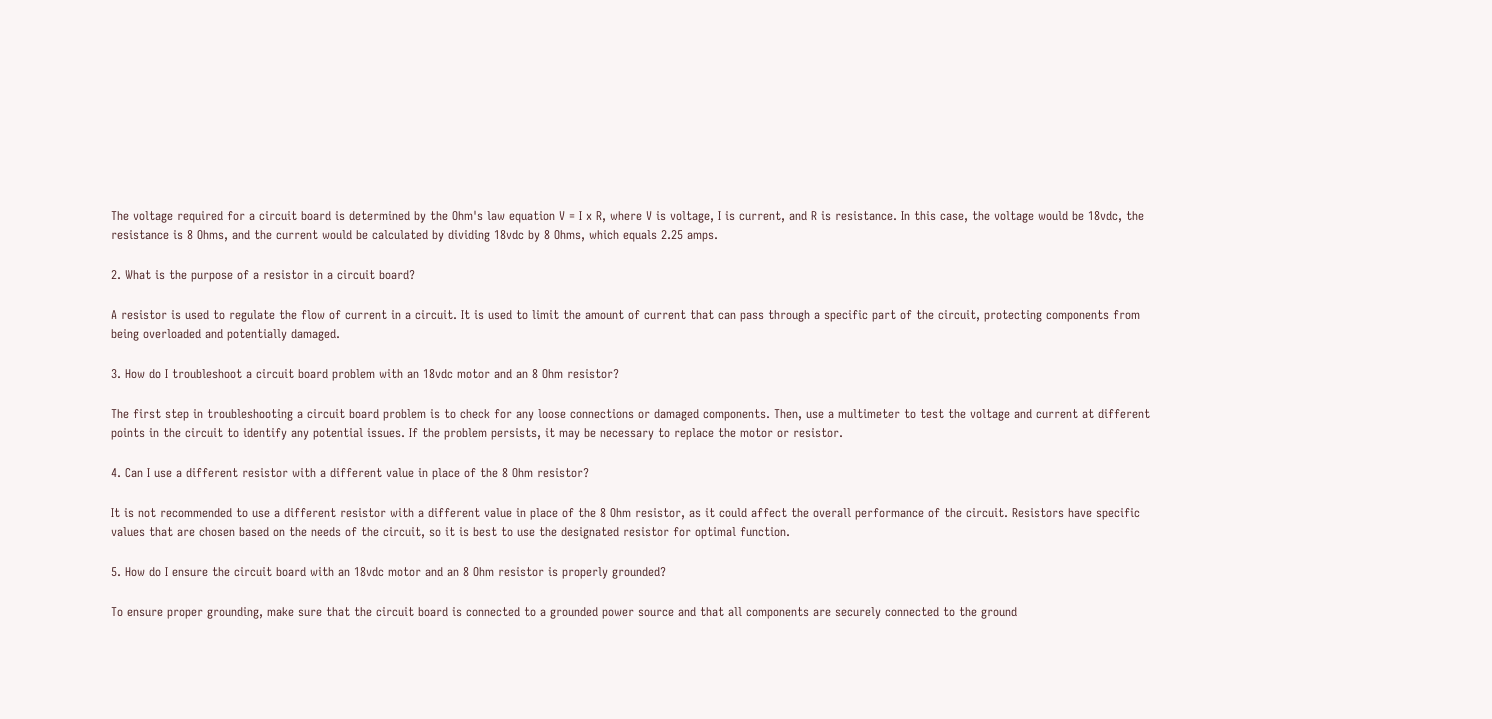The voltage required for a circuit board is determined by the Ohm's law equation V = I x R, where V is voltage, I is current, and R is resistance. In this case, the voltage would be 18vdc, the resistance is 8 Ohms, and the current would be calculated by dividing 18vdc by 8 Ohms, which equals 2.25 amps.

2. What is the purpose of a resistor in a circuit board?

A resistor is used to regulate the flow of current in a circuit. It is used to limit the amount of current that can pass through a specific part of the circuit, protecting components from being overloaded and potentially damaged.

3. How do I troubleshoot a circuit board problem with an 18vdc motor and an 8 Ohm resistor?

The first step in troubleshooting a circuit board problem is to check for any loose connections or damaged components. Then, use a multimeter to test the voltage and current at different points in the circuit to identify any potential issues. If the problem persists, it may be necessary to replace the motor or resistor.

4. Can I use a different resistor with a different value in place of the 8 Ohm resistor?

It is not recommended to use a different resistor with a different value in place of the 8 Ohm resistor, as it could affect the overall performance of the circuit. Resistors have specific values that are chosen based on the needs of the circuit, so it is best to use the designated resistor for optimal function.

5. How do I ensure the circuit board with an 18vdc motor and an 8 Ohm resistor is properly grounded?

To ensure proper grounding, make sure that the circuit board is connected to a grounded power source and that all components are securely connected to the ground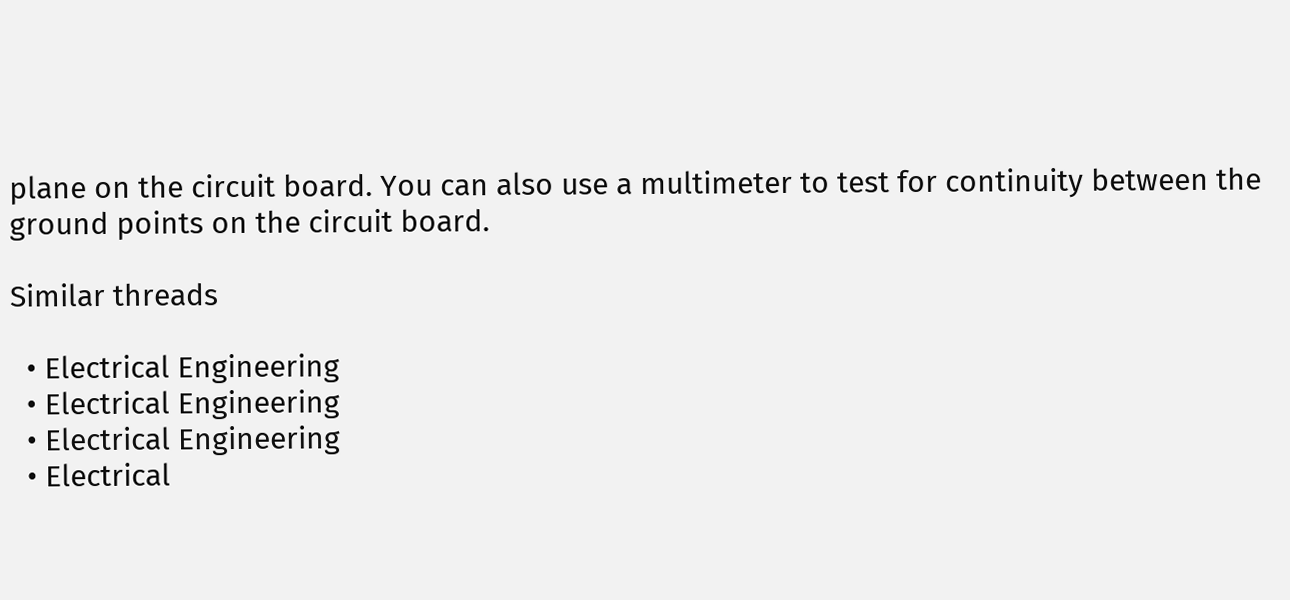plane on the circuit board. You can also use a multimeter to test for continuity between the ground points on the circuit board.

Similar threads

  • Electrical Engineering
  • Electrical Engineering
  • Electrical Engineering
  • Electrical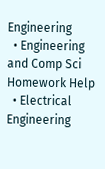Engineering
  • Engineering and Comp Sci Homework Help
  • Electrical Engineering